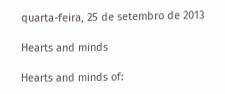quarta-feira, 25 de setembro de 2013

Hearts and minds

Hearts and minds of: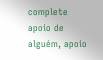complete apoio de alguém, apoio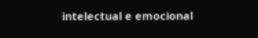intelectual e emocional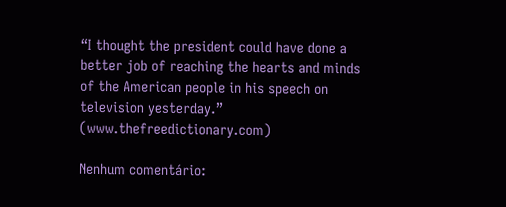“I thought the president could have done a better job of reaching the hearts and minds of the American people in his speech on television yesterday.” (www.thefreedictionary.com)

Nenhum comentário: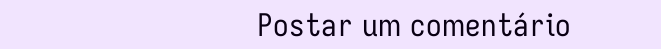Postar um comentário